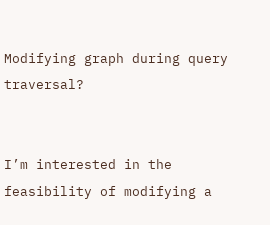Modifying graph during query traversal?


I’m interested in the feasibility of modifying a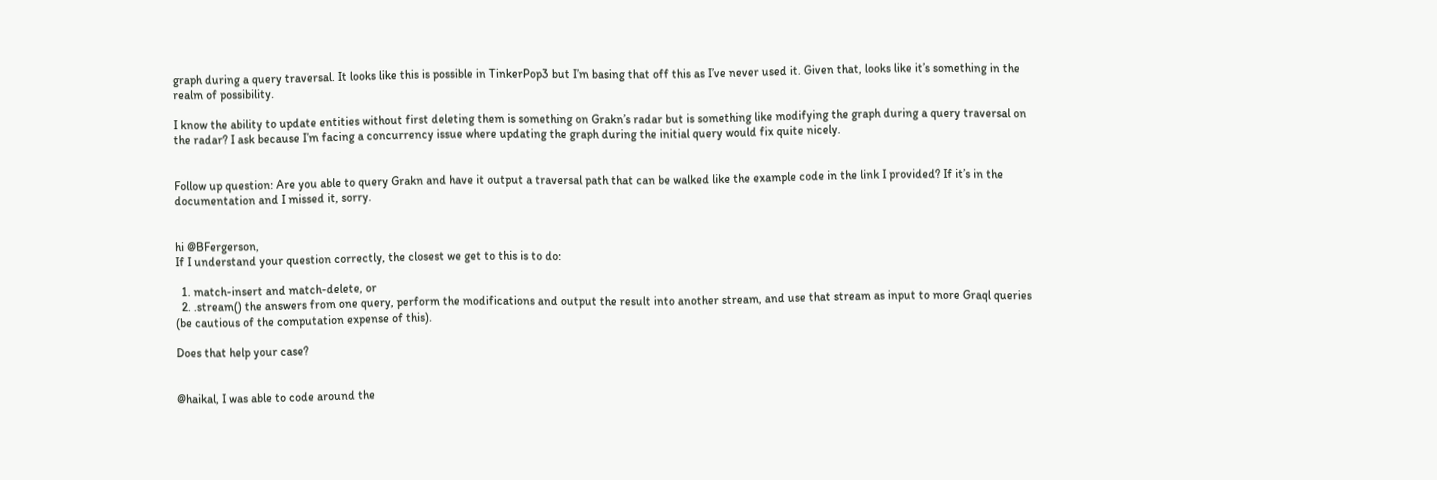graph during a query traversal. It looks like this is possible in TinkerPop3 but I’m basing that off this as I’ve never used it. Given that, looks like it’s something in the realm of possibility.

I know the ability to update entities without first deleting them is something on Grakn’s radar but is something like modifying the graph during a query traversal on the radar? I ask because I’m facing a concurrency issue where updating the graph during the initial query would fix quite nicely.


Follow up question: Are you able to query Grakn and have it output a traversal path that can be walked like the example code in the link I provided? If it’s in the documentation and I missed it, sorry.


hi @BFergerson,
If I understand your question correctly, the closest we get to this is to do:

  1. match-insert and match-delete, or
  2. .stream() the answers from one query, perform the modifications and output the result into another stream, and use that stream as input to more Graql queries (be cautious of the computation expense of this).

Does that help your case?


@haikal, I was able to code around the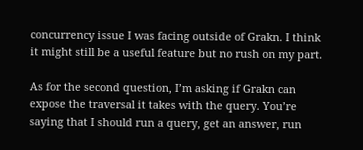concurrency issue I was facing outside of Grakn. I think it might still be a useful feature but no rush on my part.

As for the second question, I’m asking if Grakn can expose the traversal it takes with the query. You’re saying that I should run a query, get an answer, run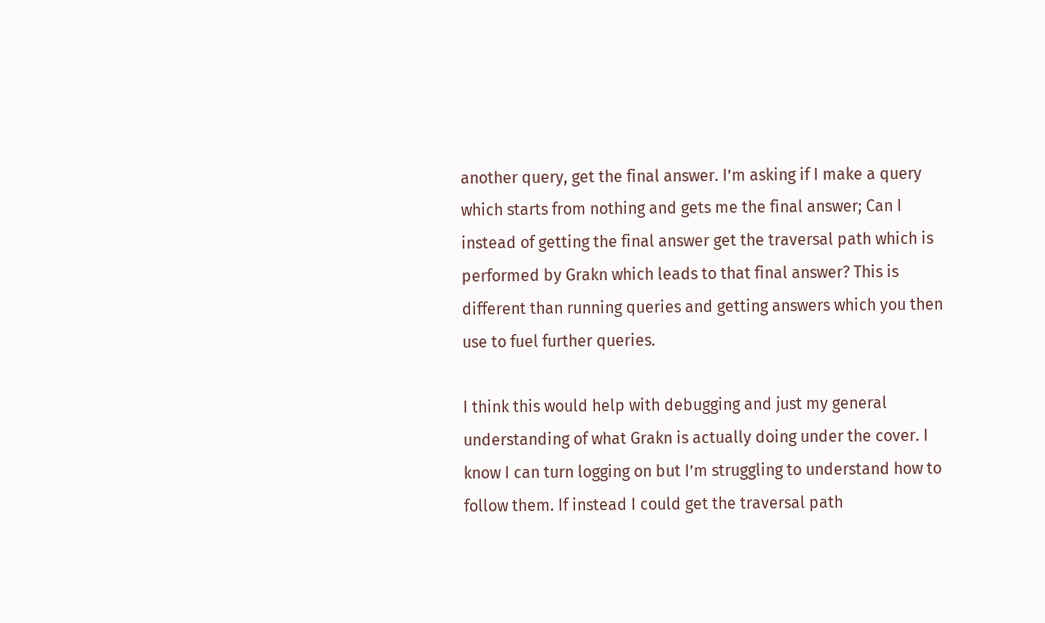another query, get the final answer. I’m asking if I make a query which starts from nothing and gets me the final answer; Can I instead of getting the final answer get the traversal path which is performed by Grakn which leads to that final answer? This is different than running queries and getting answers which you then use to fuel further queries.

I think this would help with debugging and just my general understanding of what Grakn is actually doing under the cover. I know I can turn logging on but I’m struggling to understand how to follow them. If instead I could get the traversal path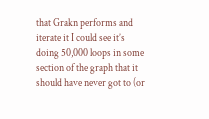that Grakn performs and iterate it I could see it’s doing 50,000 loops in some section of the graph that it should have never got to (or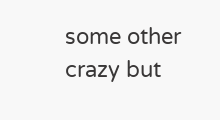some other crazy but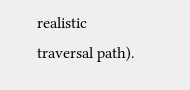realistic traversal path).